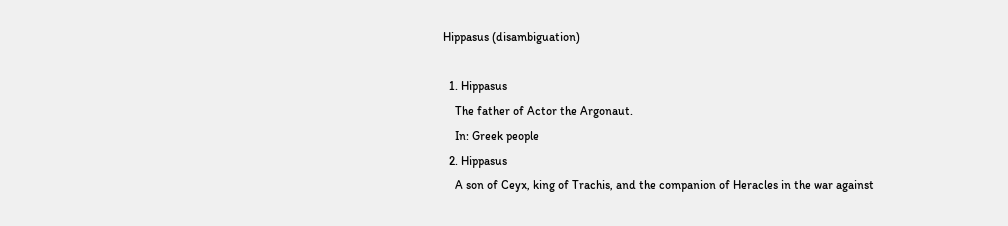Hippasus (disambiguation)

  1. Hippasus
    The father of Actor the Argonaut.
    In: Greek people
  2. Hippasus
    A son of Ceyx, king of Trachis, and the companion of Heracles in the war against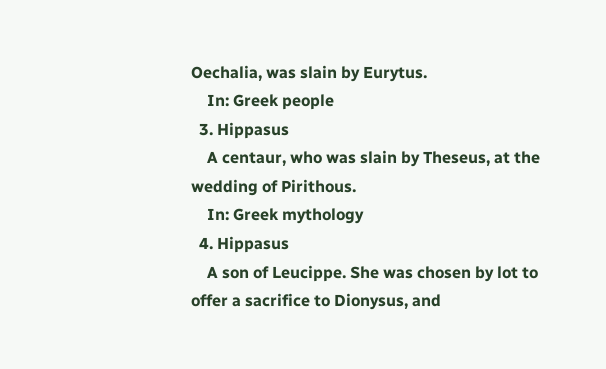Oechalia, was slain by Eurytus.
    In: Greek people
  3. Hippasus
    A centaur, who was slain by Theseus, at the wedding of Pirithous.
    In: Greek mythology
  4. Hippasus
    A son of Leucippe. She was chosen by lot to offer a sacrifice to Dionysus, and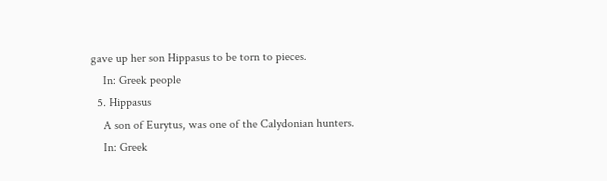gave up her son Hippasus to be torn to pieces.
    In: Greek people
  5. Hippasus
    A son of Eurytus, was one of the Calydonian hunters.
    In: Greek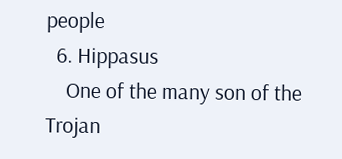people
  6. Hippasus
    One of the many son of the Trojan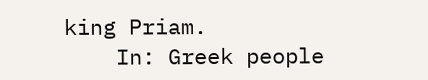king Priam.
    In: Greek people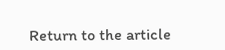Return to the article